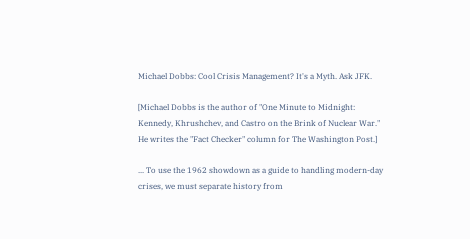Michael Dobbs: Cool Crisis Management? It's a Myth. Ask JFK.

[Michael Dobbs is the author of "One Minute to Midnight: Kennedy, Khrushchev, and Castro on the Brink of Nuclear War." He writes the "Fact Checker" column for The Washington Post.]

... To use the 1962 showdown as a guide to handling modern-day crises, we must separate history from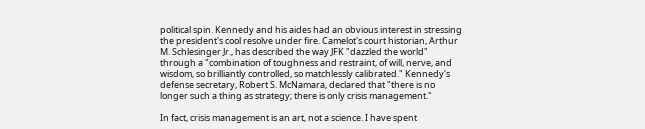political spin. Kennedy and his aides had an obvious interest in stressing the president's cool resolve under fire. Camelot's court historian, Arthur M. Schlesinger Jr., has described the way JFK "dazzled the world" through a "combination of toughness and restraint, of will, nerve, and wisdom, so brilliantly controlled, so matchlessly calibrated." Kennedy's defense secretary, Robert S. McNamara, declared that "there is no longer such a thing as strategy; there is only crisis management."

In fact, crisis management is an art, not a science. I have spent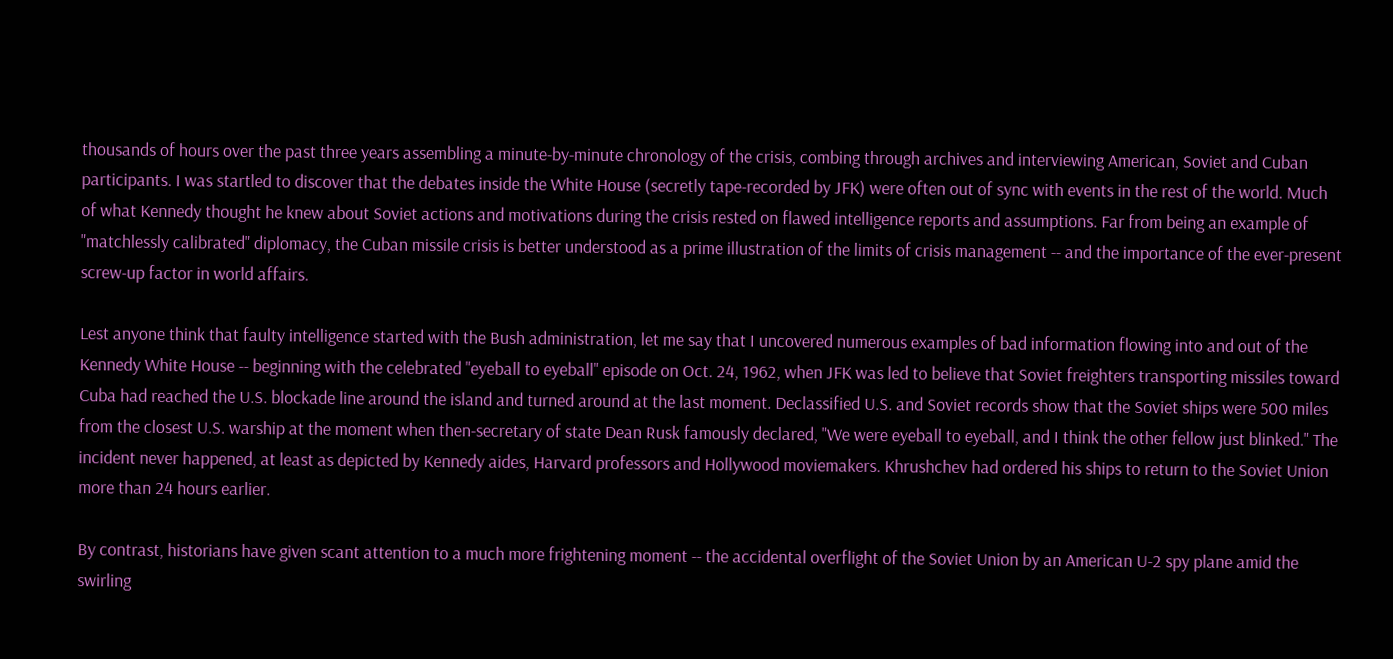thousands of hours over the past three years assembling a minute-by-minute chronology of the crisis, combing through archives and interviewing American, Soviet and Cuban participants. I was startled to discover that the debates inside the White House (secretly tape-recorded by JFK) were often out of sync with events in the rest of the world. Much of what Kennedy thought he knew about Soviet actions and motivations during the crisis rested on flawed intelligence reports and assumptions. Far from being an example of "matchlessly calibrated" diplomacy, the Cuban missile crisis is better understood as a prime illustration of the limits of crisis management -- and the importance of the ever-present screw-up factor in world affairs.

Lest anyone think that faulty intelligence started with the Bush administration, let me say that I uncovered numerous examples of bad information flowing into and out of the Kennedy White House -- beginning with the celebrated "eyeball to eyeball" episode on Oct. 24, 1962, when JFK was led to believe that Soviet freighters transporting missiles toward Cuba had reached the U.S. blockade line around the island and turned around at the last moment. Declassified U.S. and Soviet records show that the Soviet ships were 500 miles from the closest U.S. warship at the moment when then-secretary of state Dean Rusk famously declared, "We were eyeball to eyeball, and I think the other fellow just blinked." The incident never happened, at least as depicted by Kennedy aides, Harvard professors and Hollywood moviemakers. Khrushchev had ordered his ships to return to the Soviet Union more than 24 hours earlier.

By contrast, historians have given scant attention to a much more frightening moment -- the accidental overflight of the Soviet Union by an American U-2 spy plane amid the swirling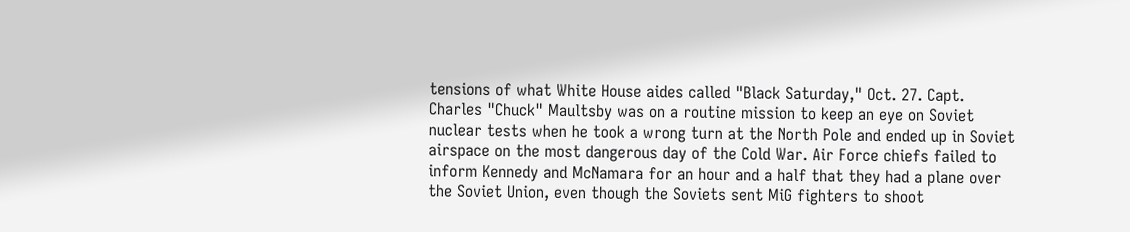tensions of what White House aides called "Black Saturday," Oct. 27. Capt. Charles "Chuck" Maultsby was on a routine mission to keep an eye on Soviet nuclear tests when he took a wrong turn at the North Pole and ended up in Soviet airspace on the most dangerous day of the Cold War. Air Force chiefs failed to inform Kennedy and McNamara for an hour and a half that they had a plane over the Soviet Union, even though the Soviets sent MiG fighters to shoot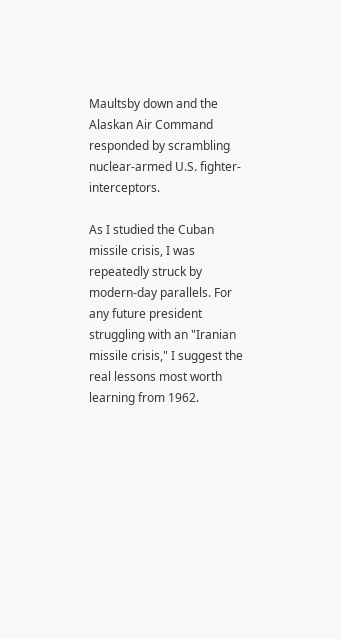Maultsby down and the Alaskan Air Command responded by scrambling nuclear-armed U.S. fighter-interceptors.

As I studied the Cuban missile crisis, I was repeatedly struck by modern-day parallels. For any future president struggling with an "Iranian missile crisis," I suggest the real lessons most worth learning from 1962.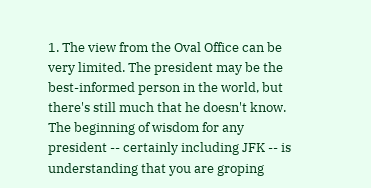1. The view from the Oval Office can be very limited. The president may be the best-informed person in the world, but there's still much that he doesn't know. The beginning of wisdom for any president -- certainly including JFK -- is understanding that you are groping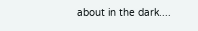about in the dark....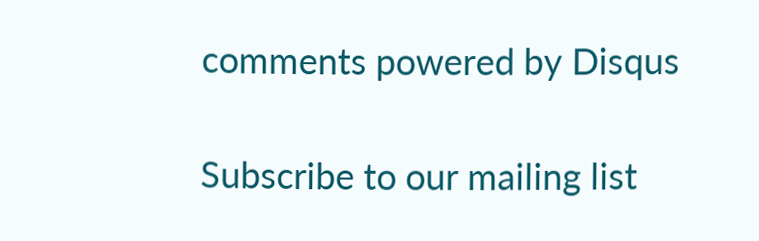comments powered by Disqus

Subscribe to our mailing list